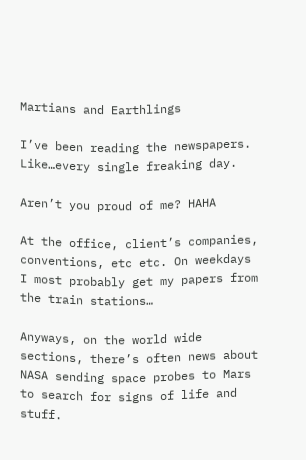Martians and Earthlings

I’ve been reading the newspapers. Like…every single freaking day.

Aren’t you proud of me? HAHA

At the office, client’s companies, conventions, etc etc. On weekdays I most probably get my papers from the train stations…

Anyways, on the world wide sections, there’s often news about NASA sending space probes to Mars to search for signs of life and stuff.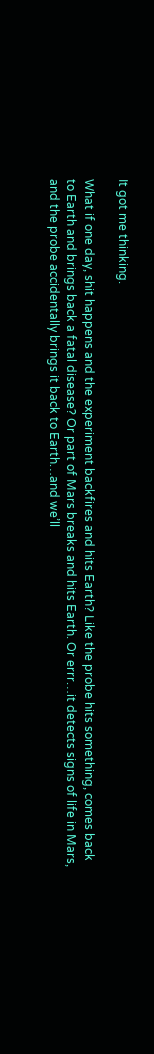It got me thinking.

What if one day, shit happens and the experiment backfires and hits Earth? Like the probe hits something, comes back to Earth and brings back a fatal disease? Or part of Mars breaks and hits Earth. Or errr…it detects signs of life in Mars, and the probe accidentally brings it back to Earth…and we’ll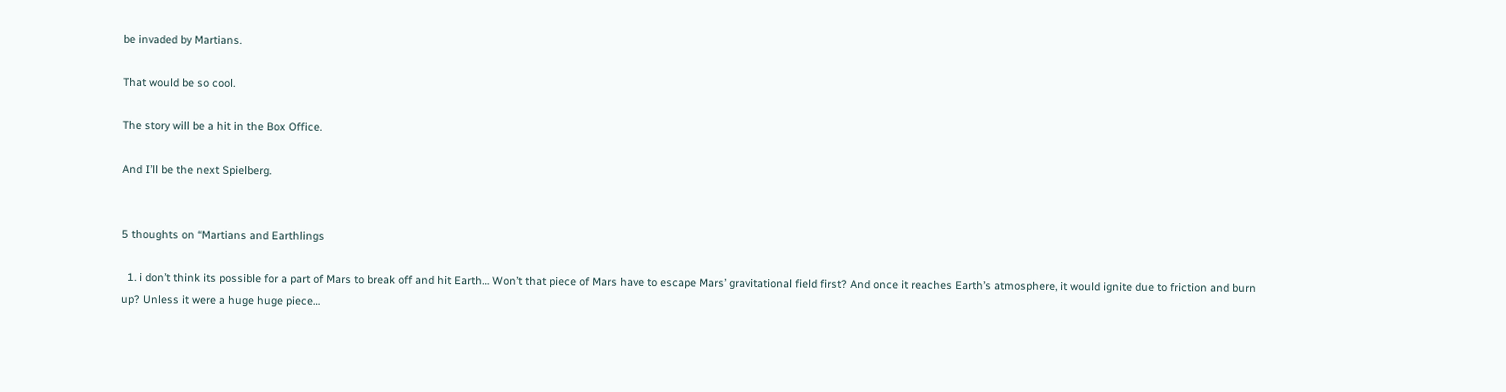be invaded by Martians.

That would be so cool.

The story will be a hit in the Box Office.

And I’ll be the next Spielberg.


5 thoughts on “Martians and Earthlings

  1. i don’t think its possible for a part of Mars to break off and hit Earth… Won’t that piece of Mars have to escape Mars’ gravitational field first? And once it reaches Earth’s atmosphere, it would ignite due to friction and burn up? Unless it were a huge huge piece…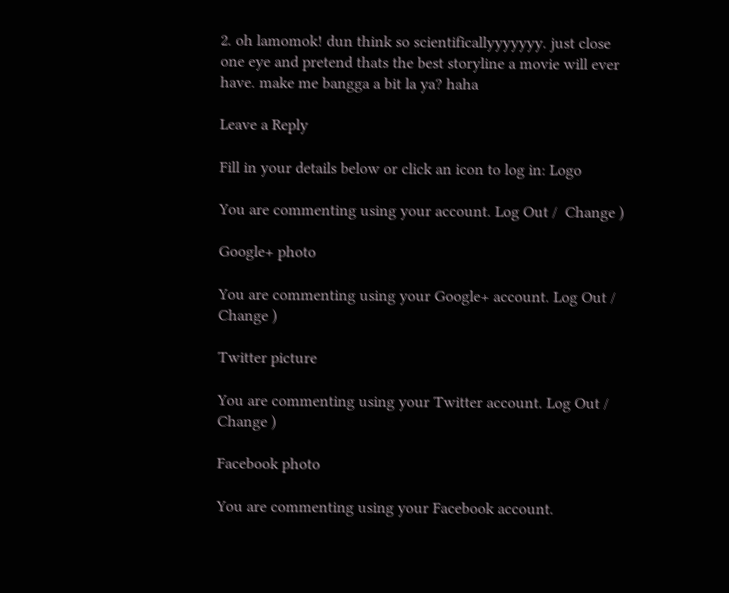2. oh lamomok! dun think so scientificallyyyyyyy. just close one eye and pretend thats the best storyline a movie will ever have. make me bangga a bit la ya? haha

Leave a Reply

Fill in your details below or click an icon to log in: Logo

You are commenting using your account. Log Out /  Change )

Google+ photo

You are commenting using your Google+ account. Log Out /  Change )

Twitter picture

You are commenting using your Twitter account. Log Out /  Change )

Facebook photo

You are commenting using your Facebook account.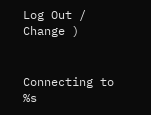Log Out /  Change )


Connecting to %s